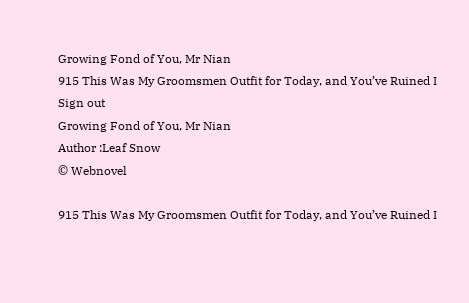Growing Fond of You, Mr Nian
915 This Was My Groomsmen Outfit for Today, and You’ve Ruined I
Sign out
Growing Fond of You, Mr Nian
Author :Leaf Snow
© Webnovel

915 This Was My Groomsmen Outfit for Today, and You’ve Ruined I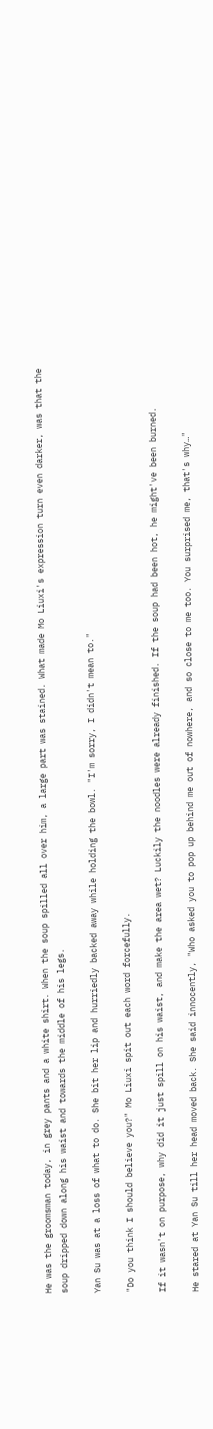He was the groomsman today, in grey pants and a white shirt. When the soup spilled all over him, a large part was stained. What made Mo Liuxi's expression turn even darker, was that the soup dripped down along his waist and towards the middle of his legs.

Yan Su was at a loss of what to do. She bit her lip and hurriedly backed away while holding the bowl. "I'm sorry, I didn't mean to."

"Do you think I should believe you?" Mo Liuxi spit out each word forcefully.

If it wasn't on purpose, why did it just spill on his waist, and make the area wet? Luckily the noodles were already finished. If the soup had been hot, he might've been burned.

He stared at Yan Su till her head moved back. She said innocently, "Who asked you to pop up behind me out of nowhere, and so close to me too. You surprised me, that's why…"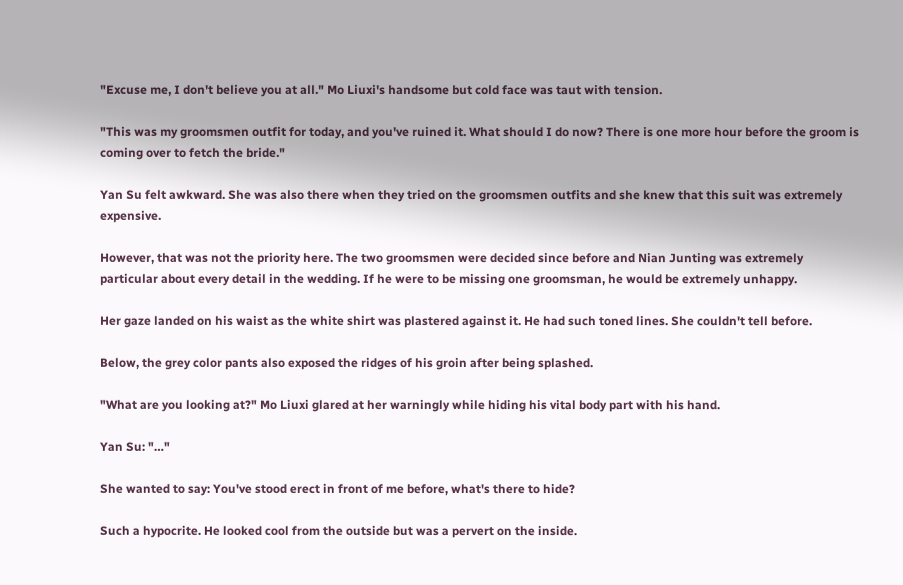"Excuse me, I don't believe you at all." Mo Liuxi's handsome but cold face was taut with tension.

"This was my groomsmen outfit for today, and you've ruined it. What should I do now? There is one more hour before the groom is coming over to fetch the bride."

Yan Su felt awkward. She was also there when they tried on the groomsmen outfits and she knew that this suit was extremely expensive.

However, that was not the priority here. The two groomsmen were decided since before and Nian Junting was extremely particular about every detail in the wedding. If he were to be missing one groomsman, he would be extremely unhappy.

Her gaze landed on his waist as the white shirt was plastered against it. He had such toned lines. She couldn't tell before.

Below, the grey color pants also exposed the ridges of his groin after being splashed.

"What are you looking at?" Mo Liuxi glared at her warningly while hiding his vital body part with his hand.

Yan Su: "…"

She wanted to say: You've stood erect in front of me before, what's there to hide?

Such a hypocrite. He looked cool from the outside but was a pervert on the inside.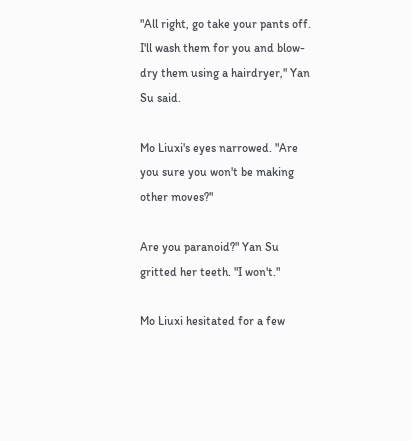"All right, go take your pants off. I'll wash them for you and blow-dry them using a hairdryer," Yan Su said.

Mo Liuxi's eyes narrowed. "Are you sure you won't be making other moves?"

Are you paranoid?" Yan Su gritted her teeth. "I won't."

Mo Liuxi hesitated for a few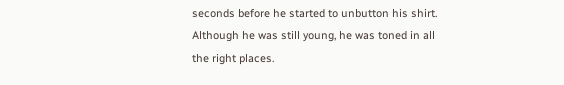seconds before he started to unbutton his shirt. Although he was still young, he was toned in all the right places.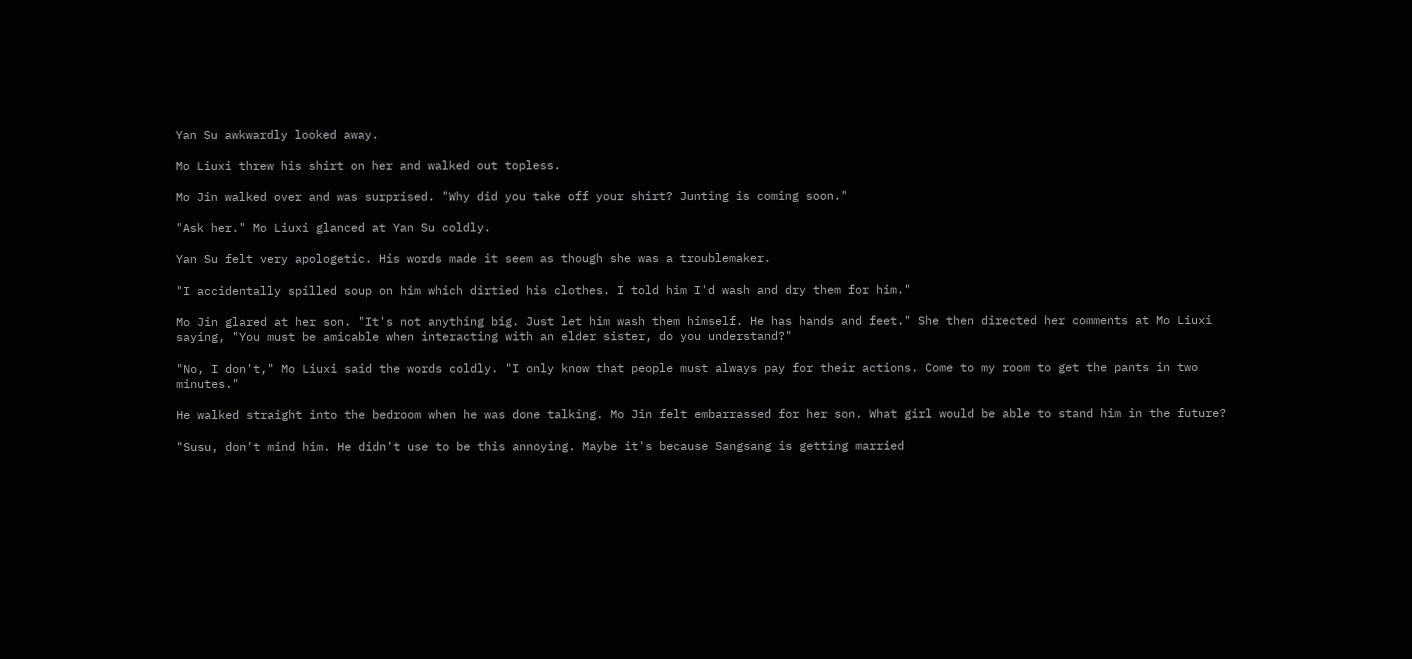Yan Su awkwardly looked away.

Mo Liuxi threw his shirt on her and walked out topless.

Mo Jin walked over and was surprised. "Why did you take off your shirt? Junting is coming soon."

"Ask her." Mo Liuxi glanced at Yan Su coldly.

Yan Su felt very apologetic. His words made it seem as though she was a troublemaker.

"I accidentally spilled soup on him which dirtied his clothes. I told him I'd wash and dry them for him."

Mo Jin glared at her son. "It's not anything big. Just let him wash them himself. He has hands and feet." She then directed her comments at Mo Liuxi saying, "You must be amicable when interacting with an elder sister, do you understand?"

"No, I don't," Mo Liuxi said the words coldly. "I only know that people must always pay for their actions. Come to my room to get the pants in two minutes."

He walked straight into the bedroom when he was done talking. Mo Jin felt embarrassed for her son. What girl would be able to stand him in the future?

"Susu, don't mind him. He didn't use to be this annoying. Maybe it's because Sangsang is getting married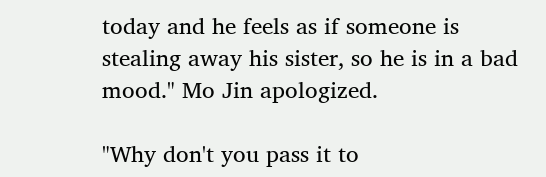today and he feels as if someone is stealing away his sister, so he is in a bad mood." Mo Jin apologized.

"Why don't you pass it to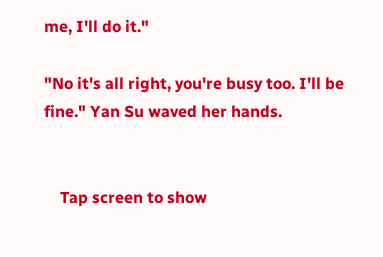me, I'll do it."

"No it's all right, you're busy too. I'll be fine." Yan Su waved her hands.


    Tap screen to show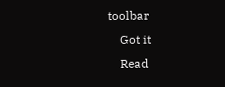toolbar
    Got it
    Read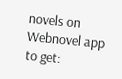novels on Webnovel app to get: